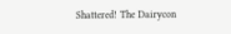Shattered! The Dairycon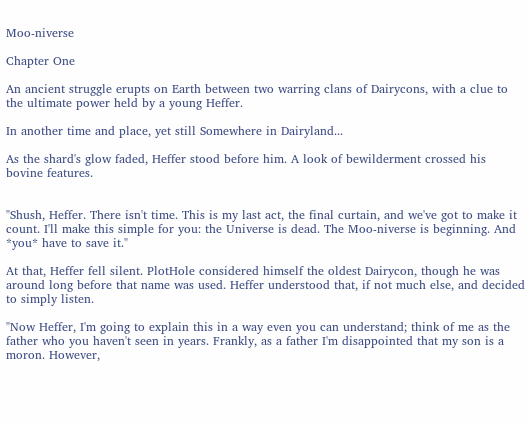Moo-niverse

Chapter One

An ancient struggle erupts on Earth between two warring clans of Dairycons, with a clue to the ultimate power held by a young Heffer.

In another time and place, yet still Somewhere in Dairyland...

As the shard's glow faded, Heffer stood before him. A look of bewilderment crossed his bovine features.


"Shush, Heffer. There isn't time. This is my last act, the final curtain, and we've got to make it count. I'll make this simple for you: the Universe is dead. The Moo-niverse is beginning. And *you* have to save it."

At that, Heffer fell silent. PlotHole considered himself the oldest Dairycon, though he was around long before that name was used. Heffer understood that, if not much else, and decided to simply listen.

"Now Heffer, I'm going to explain this in a way even you can understand; think of me as the father who you haven't seen in years. Frankly, as a father I'm disappointed that my son is a moron. However,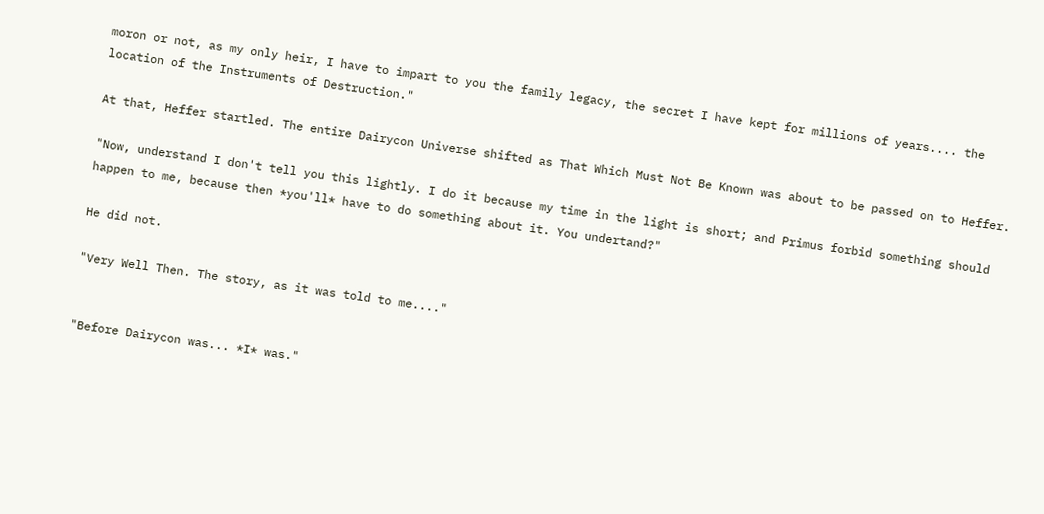moron or not, as my only heir, I have to impart to you the family legacy, the secret I have kept for millions of years.... the location of the Instruments of Destruction."

At that, Heffer startled. The entire Dairycon Universe shifted as That Which Must Not Be Known was about to be passed on to Heffer.

"Now, understand I don't tell you this lightly. I do it because my time in the light is short; and Primus forbid something should happen to me, because then *you'll* have to do something about it. You undertand?"

He did not.

"Very Well Then. The story, as it was told to me...."


"Before Dairycon was... *I* was."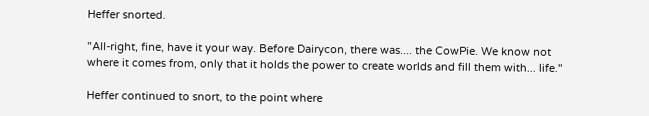Heffer snorted.

"All-right, fine, have it your way. Before Dairycon, there was.... the CowPie. We know not where it comes from, only that it holds the power to create worlds and fill them with... life."

Heffer continued to snort, to the point where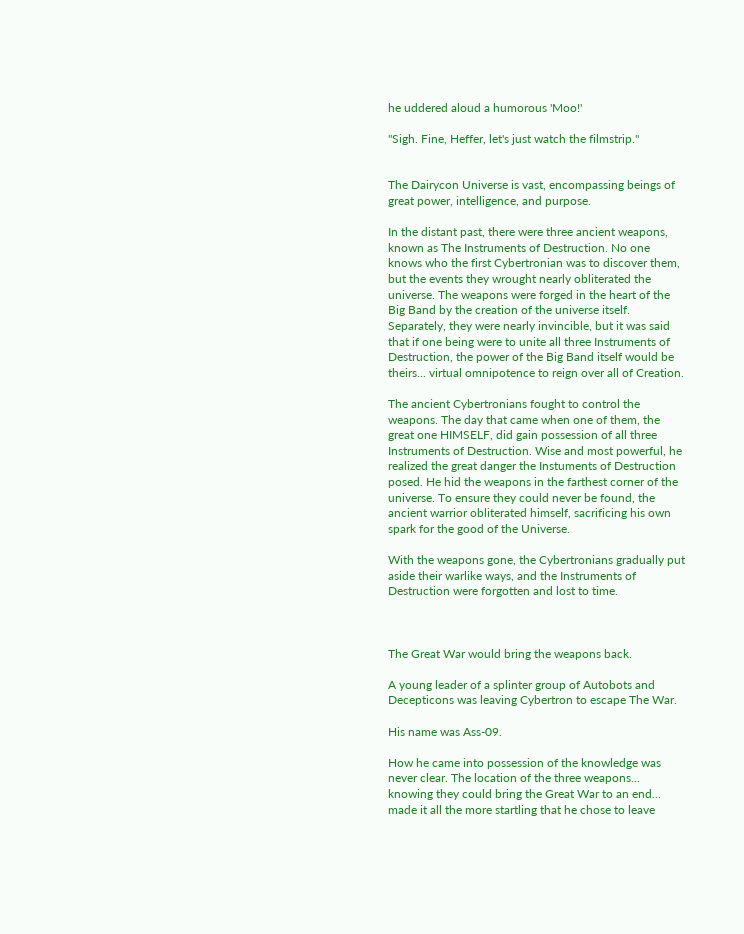he uddered aloud a humorous 'Moo!'

"Sigh. Fine, Heffer, let's just watch the filmstrip."


The Dairycon Universe is vast, encompassing beings of great power, intelligence, and purpose.

In the distant past, there were three ancient weapons, known as The Instruments of Destruction. No one knows who the first Cybertronian was to discover them, but the events they wrought nearly obliterated the universe. The weapons were forged in the heart of the Big Band by the creation of the universe itself. Separately, they were nearly invincible, but it was said that if one being were to unite all three Instruments of Destruction, the power of the Big Band itself would be theirs... virtual omnipotence to reign over all of Creation.

The ancient Cybertronians fought to control the weapons. The day that came when one of them, the great one HIMSELF, did gain possession of all three Instruments of Destruction. Wise and most powerful, he realized the great danger the Instuments of Destruction posed. He hid the weapons in the farthest corner of the universe. To ensure they could never be found, the ancient warrior obliterated himself, sacrificing his own spark for the good of the Universe.

With the weapons gone, the Cybertronians gradually put aside their warlike ways, and the Instruments of Destruction were forgotten and lost to time.



The Great War would bring the weapons back.

A young leader of a splinter group of Autobots and Decepticons was leaving Cybertron to escape The War.

His name was Ass-09.

How he came into possession of the knowledge was never clear. The location of the three weapons... knowing they could bring the Great War to an end... made it all the more startling that he chose to leave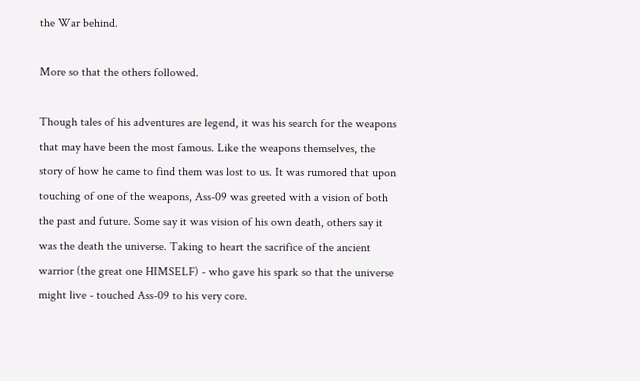the War behind.

More so that the others followed.

Though tales of his adventures are legend, it was his search for the weapons that may have been the most famous. Like the weapons themselves, the story of how he came to find them was lost to us. It was rumored that upon touching of one of the weapons, Ass-09 was greeted with a vision of both the past and future. Some say it was vision of his own death, others say it was the death the universe. Taking to heart the sacrifice of the ancient warrior (the great one HIMSELF) - who gave his spark so that the universe might live - touched Ass-09 to his very core.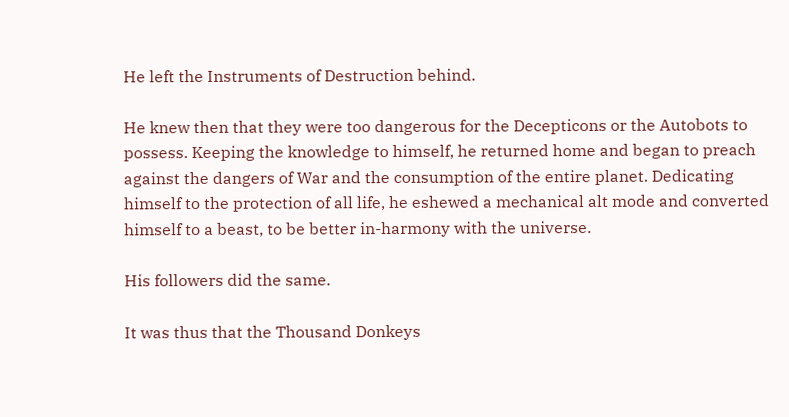He left the Instruments of Destruction behind.

He knew then that they were too dangerous for the Decepticons or the Autobots to possess. Keeping the knowledge to himself, he returned home and began to preach against the dangers of War and the consumption of the entire planet. Dedicating himself to the protection of all life, he eshewed a mechanical alt mode and converted himself to a beast, to be better in-harmony with the universe.

His followers did the same.

It was thus that the Thousand Donkeys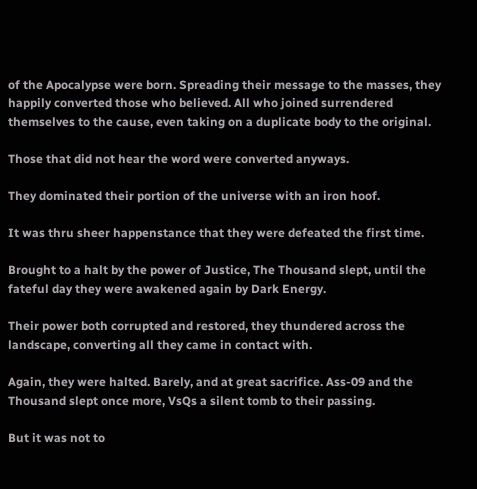of the Apocalypse were born. Spreading their message to the masses, they happily converted those who believed. All who joined surrendered themselves to the cause, even taking on a duplicate body to the original.

Those that did not hear the word were converted anyways.

They dominated their portion of the universe with an iron hoof.

It was thru sheer happenstance that they were defeated the first time.

Brought to a halt by the power of Justice, The Thousand slept, until the fateful day they were awakened again by Dark Energy.

Their power both corrupted and restored, they thundered across the landscape, converting all they came in contact with.

Again, they were halted. Barely, and at great sacrifice. Ass-09 and the Thousand slept once more, VsQs a silent tomb to their passing.

But it was not to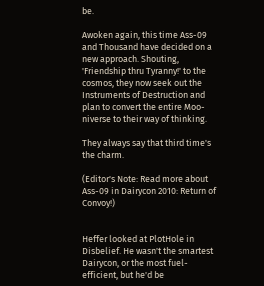be.

Awoken again, this time Ass-09 and Thousand have decided on a new approach. Shouting, 'Friendship thru Tyranny!' to the cosmos, they now seek out the Instruments of Destruction and plan to convert the entire Moo-niverse to their way of thinking.

They always say that third time's the charm.

(Editor's Note: Read more about Ass-09 in Dairycon 2010: Return of Convoy!)


Heffer looked at PlotHole in Disbelief. He wasn't the smartest Dairycon, or the most fuel-efficient, but he'd be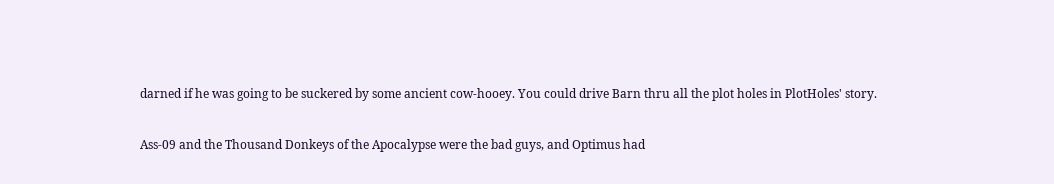darned if he was going to be suckered by some ancient cow-hooey. You could drive Barn thru all the plot holes in PlotHoles' story.

Ass-09 and the Thousand Donkeys of the Apocalypse were the bad guys, and Optimus had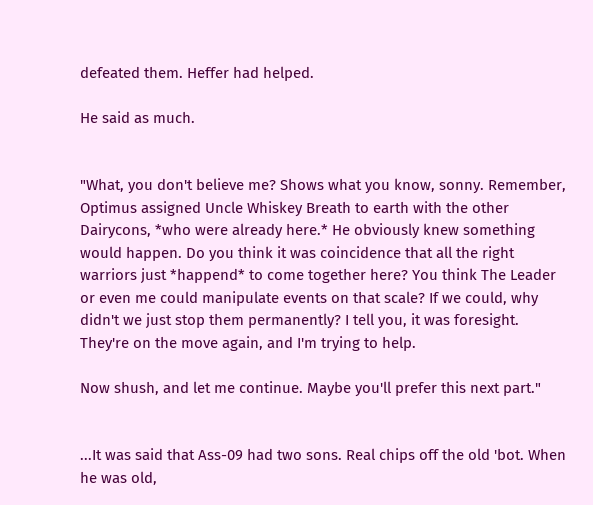defeated them. Heffer had helped.

He said as much.


"What, you don't believe me? Shows what you know, sonny. Remember, Optimus assigned Uncle Whiskey Breath to earth with the other Dairycons, *who were already here.* He obviously knew something would happen. Do you think it was coincidence that all the right warriors just *happend* to come together here? You think The Leader or even me could manipulate events on that scale? If we could, why didn't we just stop them permanently? I tell you, it was foresight. They're on the move again, and I'm trying to help.

Now shush, and let me continue. Maybe you'll prefer this next part."


...It was said that Ass-09 had two sons. Real chips off the old 'bot. When he was old,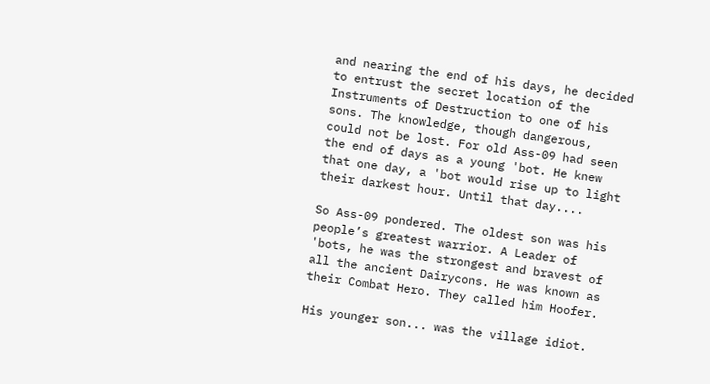and nearing the end of his days, he decided to entrust the secret location of the Instruments of Destruction to one of his sons. The knowledge, though dangerous, could not be lost. For old Ass-09 had seen the end of days as a young 'bot. He knew that one day, a 'bot would rise up to light their darkest hour. Until that day....

So Ass-09 pondered. The oldest son was his people’s greatest warrior. A Leader of 'bots, he was the strongest and bravest of all the ancient Dairycons. He was known as their Combat Hero. They called him Hoofer.

His younger son... was the village idiot.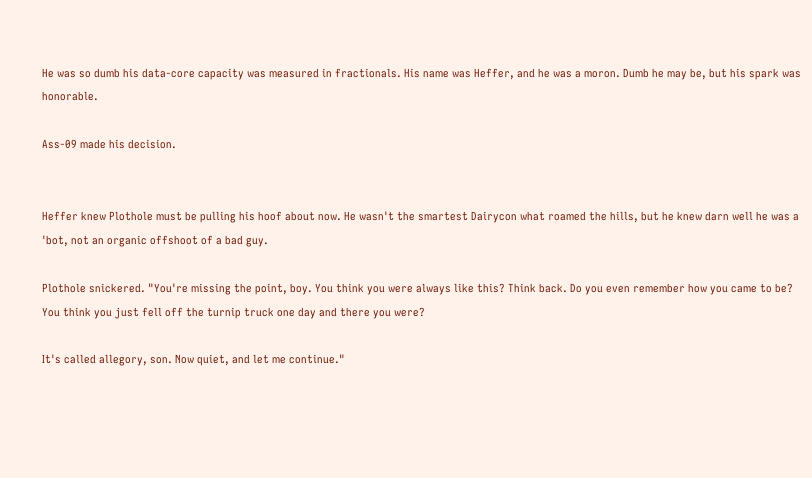He was so dumb his data-core capacity was measured in fractionals. His name was Heffer, and he was a moron. Dumb he may be, but his spark was honorable.

Ass-09 made his decision.


Heffer knew Plothole must be pulling his hoof about now. He wasn't the smartest Dairycon what roamed the hills, but he knew darn well he was a 'bot, not an organic offshoot of a bad guy.

Plothole snickered. "You're missing the point, boy. You think you were always like this? Think back. Do you even remember how you came to be? You think you just fell off the turnip truck one day and there you were?

It's called allegory, son. Now quiet, and let me continue."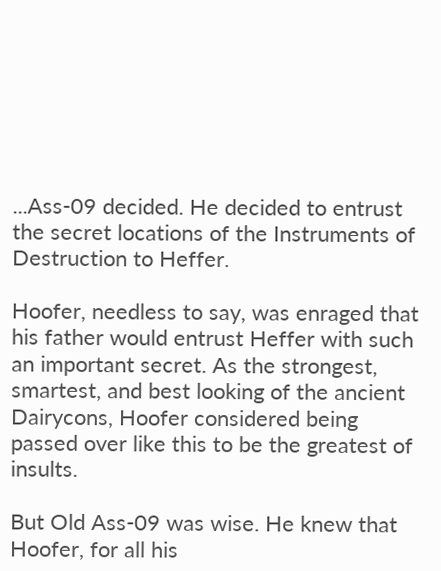...Ass-09 decided. He decided to entrust the secret locations of the Instruments of Destruction to Heffer.

Hoofer, needless to say, was enraged that his father would entrust Heffer with such an important secret. As the strongest, smartest, and best looking of the ancient Dairycons, Hoofer considered being passed over like this to be the greatest of insults.

But Old Ass-09 was wise. He knew that Hoofer, for all his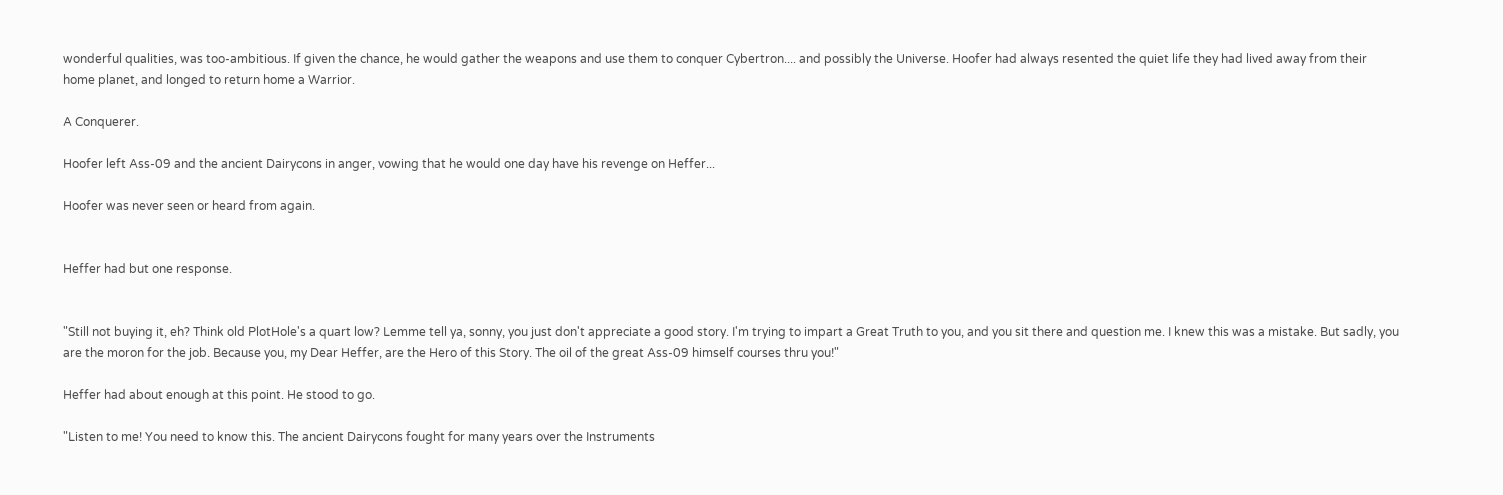wonderful qualities, was too-ambitious. If given the chance, he would gather the weapons and use them to conquer Cybertron.... and possibly the Universe. Hoofer had always resented the quiet life they had lived away from their home planet, and longed to return home a Warrior.

A Conquerer.

Hoofer left Ass-09 and the ancient Dairycons in anger, vowing that he would one day have his revenge on Heffer...

Hoofer was never seen or heard from again.


Heffer had but one response.


"Still not buying it, eh? Think old PlotHole's a quart low? Lemme tell ya, sonny, you just don't appreciate a good story. I'm trying to impart a Great Truth to you, and you sit there and question me. I knew this was a mistake. But sadly, you are the moron for the job. Because you, my Dear Heffer, are the Hero of this Story. The oil of the great Ass-09 himself courses thru you!"

Heffer had about enough at this point. He stood to go.

"Listen to me! You need to know this. The ancient Dairycons fought for many years over the Instruments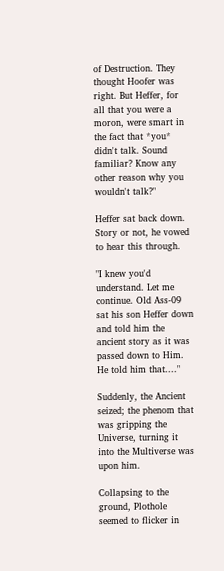of Destruction. They thought Hoofer was right. But Heffer, for all that you were a moron, were smart in the fact that *you* didn't talk. Sound familiar? Know any other reason why you wouldn't talk?"

Heffer sat back down. Story or not, he vowed to hear this through.

"I knew you'd understand. Let me continue. Old Ass-09 sat his son Heffer down and told him the ancient story as it was passed down to Him. He told him that...."

Suddenly, the Ancient seized; the phenom that was gripping the Universe, turning it into the Multiverse was upon him.

Collapsing to the ground, Plothole seemed to flicker in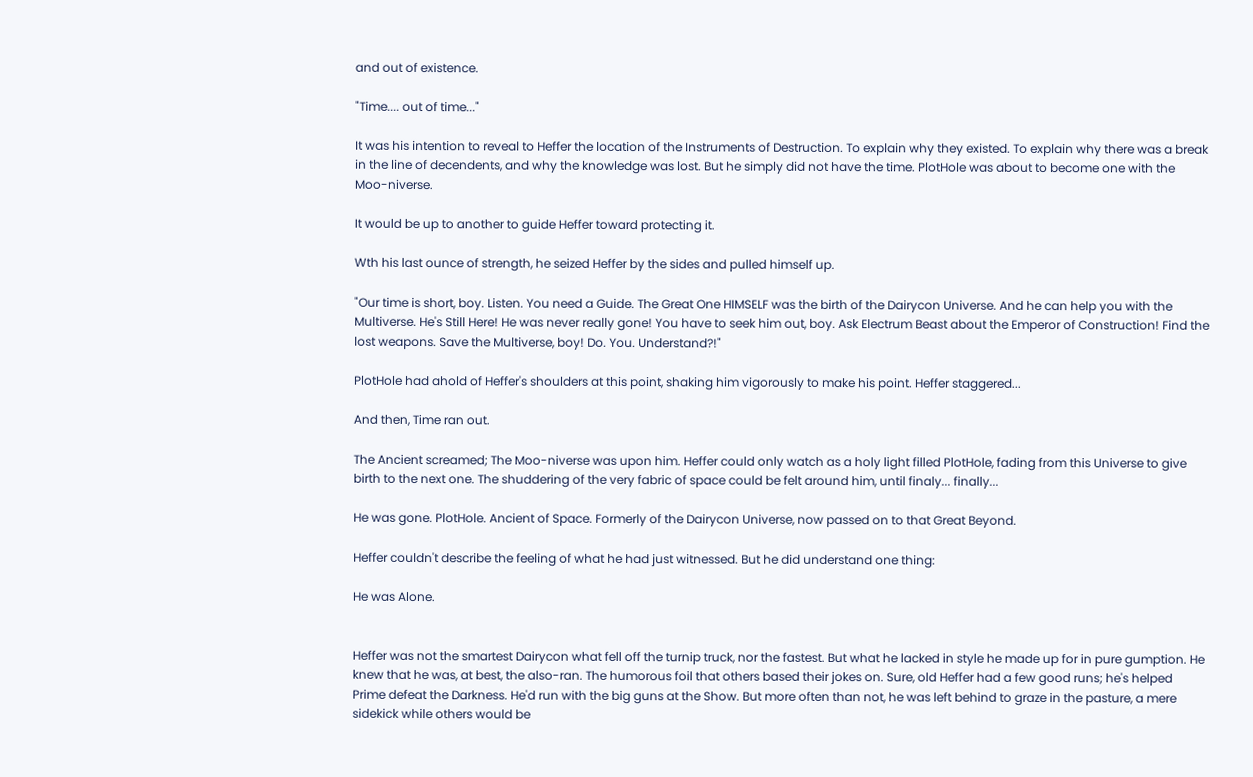and out of existence.

"Time.... out of time..."

It was his intention to reveal to Heffer the location of the Instruments of Destruction. To explain why they existed. To explain why there was a break in the line of decendents, and why the knowledge was lost. But he simply did not have the time. PlotHole was about to become one with the Moo-niverse.

It would be up to another to guide Heffer toward protecting it.

Wth his last ounce of strength, he seized Heffer by the sides and pulled himself up.

"Our time is short, boy. Listen. You need a Guide. The Great One HIMSELF was the birth of the Dairycon Universe. And he can help you with the Multiverse. He's Still Here! He was never really gone! You have to seek him out, boy. Ask Electrum Beast about the Emperor of Construction! Find the lost weapons. Save the Multiverse, boy! Do. You. Understand?!"

PlotHole had ahold of Heffer's shoulders at this point, shaking him vigorously to make his point. Heffer staggered...

And then, Time ran out.

The Ancient screamed; The Moo-niverse was upon him. Heffer could only watch as a holy light filled PlotHole, fading from this Universe to give birth to the next one. The shuddering of the very fabric of space could be felt around him, until finaly... finally...

He was gone. PlotHole. Ancient of Space. Formerly of the Dairycon Universe, now passed on to that Great Beyond.

Heffer couldn't describe the feeling of what he had just witnessed. But he did understand one thing:

He was Alone.


Heffer was not the smartest Dairycon what fell off the turnip truck, nor the fastest. But what he lacked in style he made up for in pure gumption. He knew that he was, at best, the also-ran. The humorous foil that others based their jokes on. Sure, old Heffer had a few good runs; he's helped Prime defeat the Darkness. He'd run with the big guns at the Show. But more often than not, he was left behind to graze in the pasture, a mere sidekick while others would be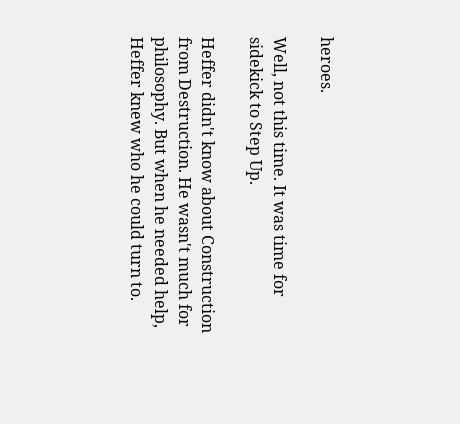heroes.

Well, not this time. It was time for sidekick to Step Up.

Heffer didn't know about Construction from Destruction. He wasn't much for philosophy. But when he needed help, Heffer knew who he could turn to.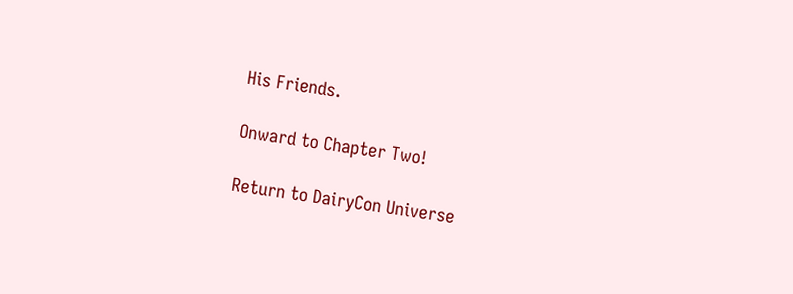His Friends.

Onward to Chapter Two!

Return to DairyCon Universe